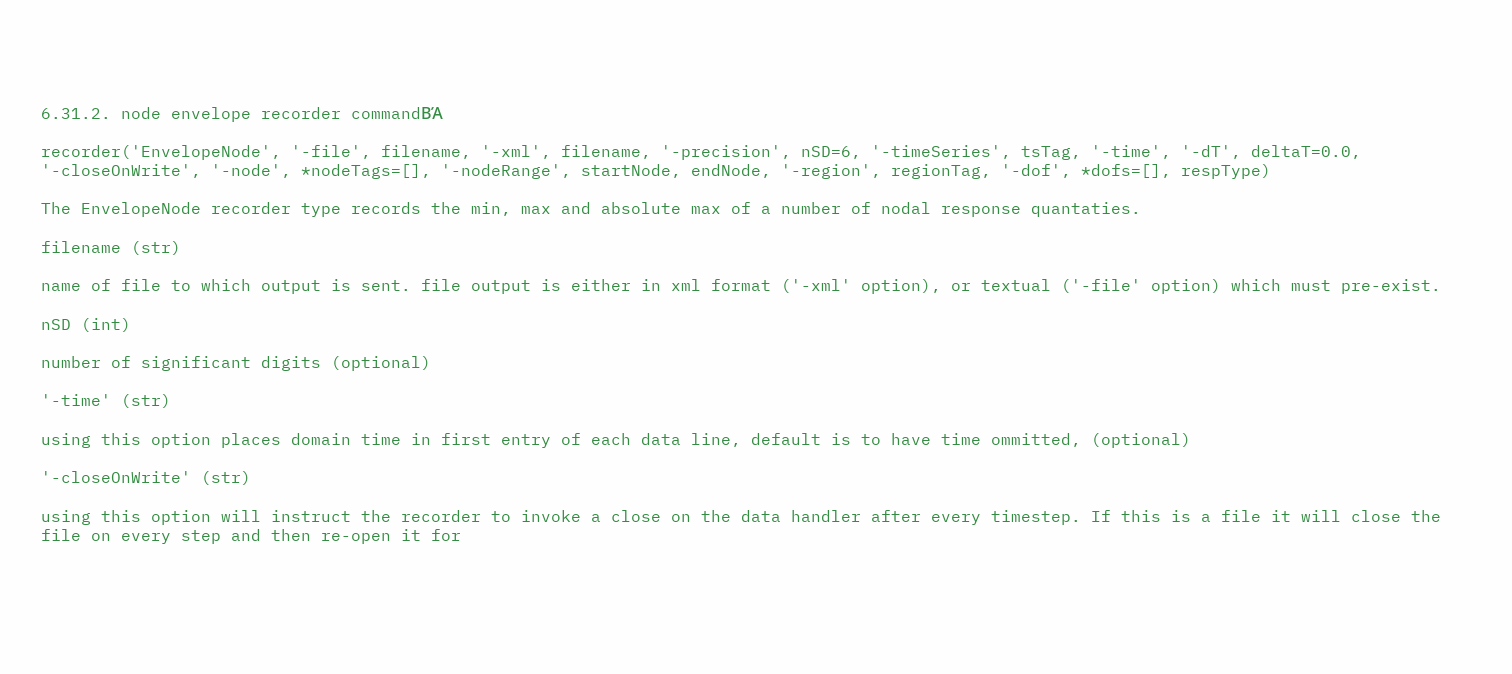6.31.2. node envelope recorder commandΒΆ

recorder('EnvelopeNode', '-file', filename, '-xml', filename, '-precision', nSD=6, '-timeSeries', tsTag, '-time', '-dT', deltaT=0.0, '-closeOnWrite', '-node', *nodeTags=[], '-nodeRange', startNode, endNode, '-region', regionTag, '-dof', *dofs=[], respType)

The EnvelopeNode recorder type records the min, max and absolute max of a number of nodal response quantaties.

filename (str)

name of file to which output is sent. file output is either in xml format ('-xml' option), or textual ('-file' option) which must pre-exist.

nSD (int)

number of significant digits (optional)

'-time' (str)

using this option places domain time in first entry of each data line, default is to have time ommitted, (optional)

'-closeOnWrite' (str)

using this option will instruct the recorder to invoke a close on the data handler after every timestep. If this is a file it will close the file on every step and then re-open it for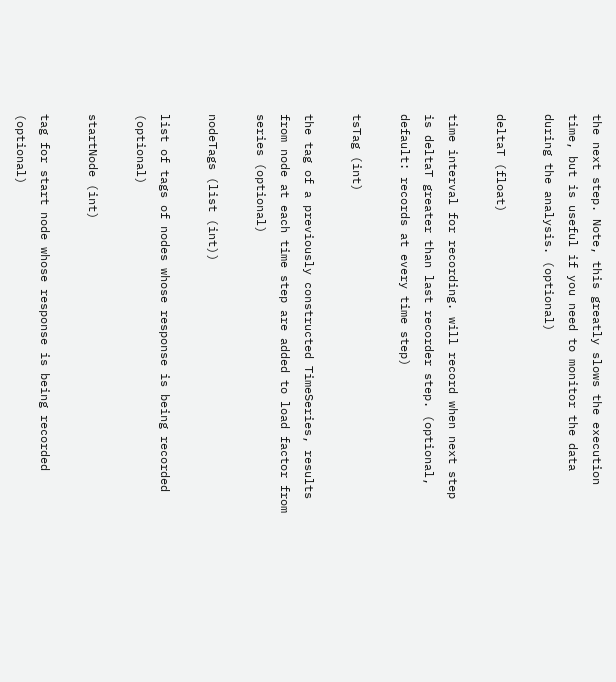the next step. Note, this greatly slows the execution time, but is useful if you need to monitor the data during the analysis. (optional)

deltaT (float)

time interval for recording. will record when next step is deltaT greater than last recorder step. (optional, default: records at every time step)

tsTag (int)

the tag of a previously constructed TimeSeries, results from node at each time step are added to load factor from series (optional)

nodeTags (list (int))

list of tags of nodes whose response is being recorded (optional)

startNode (int)

tag for start node whose response is being recorded (optional)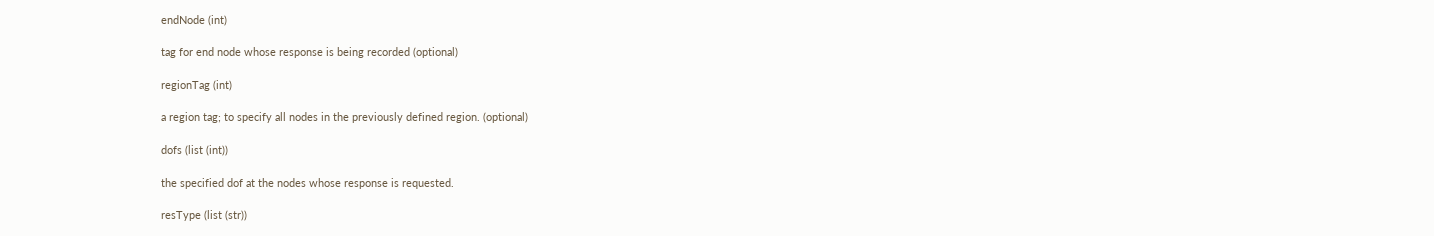endNode (int)

tag for end node whose response is being recorded (optional)

regionTag (int)

a region tag; to specify all nodes in the previously defined region. (optional)

dofs (list (int))

the specified dof at the nodes whose response is requested.

resType (list (str))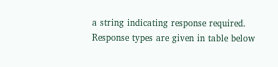a string indicating response required. Response types are given in table below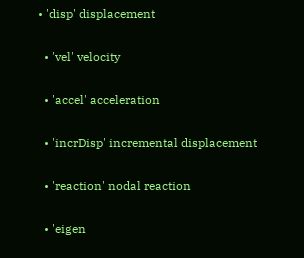• 'disp' displacement

  • 'vel' velocity

  • 'accel' acceleration

  • 'incrDisp' incremental displacement

  • 'reaction' nodal reaction

  • 'eigen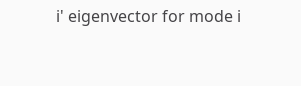i' eigenvector for mode i